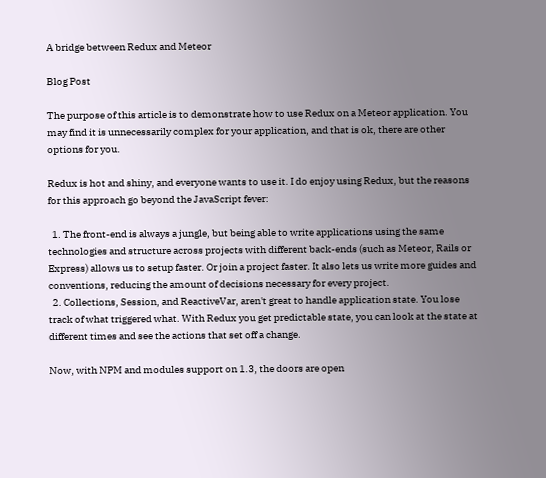A bridge between Redux and Meteor

Blog Post

The purpose of this article is to demonstrate how to use Redux on a Meteor application. You may find it is unnecessarily complex for your application, and that is ok, there are other options for you.

Redux is hot and shiny, and everyone wants to use it. I do enjoy using Redux, but the reasons for this approach go beyond the JavaScript fever:

  1. The front-end is always a jungle, but being able to write applications using the same technologies and structure across projects with different back-ends (such as Meteor, Rails or Express) allows us to setup faster. Or join a project faster. It also lets us write more guides and conventions, reducing the amount of decisions necessary for every project.
  2. Collections, Session, and ReactiveVar, aren't great to handle application state. You lose track of what triggered what. With Redux you get predictable state, you can look at the state at different times and see the actions that set off a change.

Now, with NPM and modules support on 1.3, the doors are open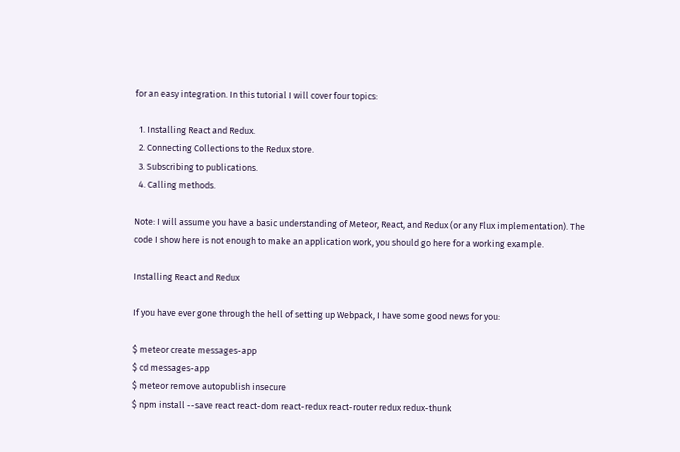for an easy integration. In this tutorial I will cover four topics:

  1. Installing React and Redux.
  2. Connecting Collections to the Redux store.
  3. Subscribing to publications.
  4. Calling methods.

Note: I will assume you have a basic understanding of Meteor, React, and Redux (or any Flux implementation). The code I show here is not enough to make an application work, you should go here for a working example.

Installing React and Redux

If you have ever gone through the hell of setting up Webpack, I have some good news for you:

$ meteor create messages-app
$ cd messages-app
$ meteor remove autopublish insecure
$ npm install --save react react-dom react-redux react-router redux redux-thunk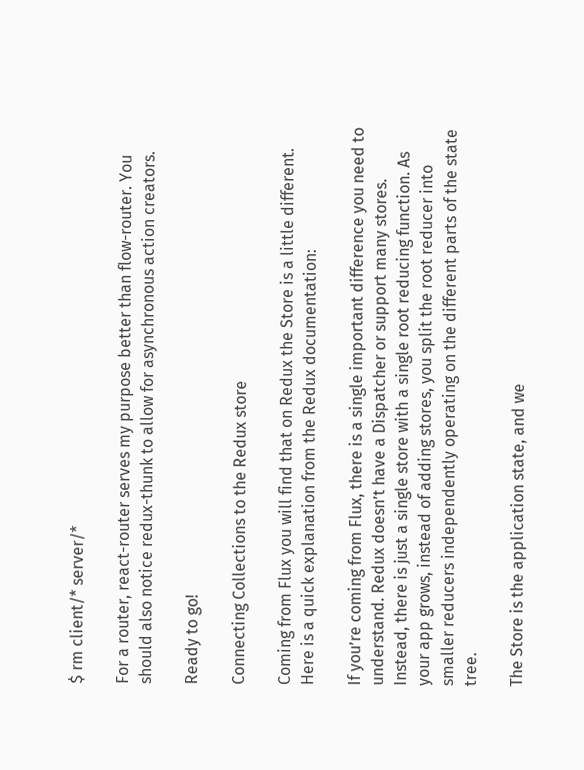$ rm client/* server/*

For a router, react-router serves my purpose better than flow-router. You should also notice redux-thunk to allow for asynchronous action creators.

Ready to go!

Connecting Collections to the Redux store

Coming from Flux you will find that on Redux the Store is a little different. Here is a quick explanation from the Redux documentation:

If you’re coming from Flux, there is a single important difference you need to understand. Redux doesn’t have a Dispatcher or support many stores. Instead, there is just a single store with a single root reducing function. As your app grows, instead of adding stores, you split the root reducer into smaller reducers independently operating on the different parts of the state tree.

The Store is the application state, and we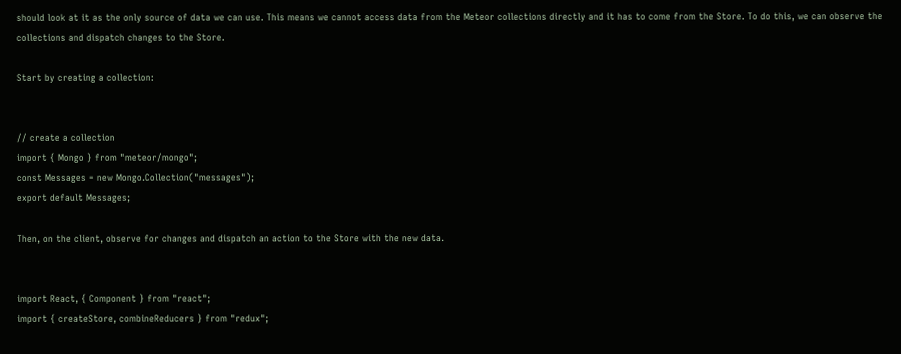should look at it as the only source of data we can use. This means we cannot access data from the Meteor collections directly and it has to come from the Store. To do this, we can observe the collections and dispatch changes to the Store.

Start by creating a collection:


// create a collection
import { Mongo } from "meteor/mongo";
const Messages = new Mongo.Collection("messages");
export default Messages;

Then, on the client, observe for changes and dispatch an action to the Store with the new data.


import React, { Component } from "react";
import { createStore, combineReducers } from "redux";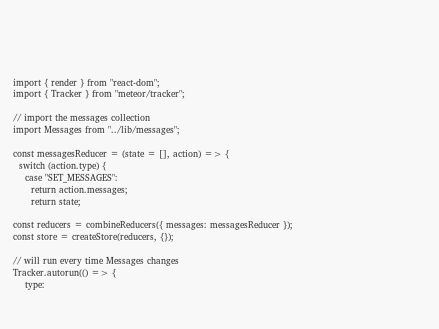import { render } from "react-dom";
import { Tracker } from "meteor/tracker";

// import the messages collection
import Messages from "../lib/messages";

const messagesReducer = (state = [], action) => {
  switch (action.type) {
    case "SET_MESSAGES":
      return action.messages;
      return state;

const reducers = combineReducers({ messages: messagesReducer });
const store = createStore(reducers, {});

// will run every time Messages changes
Tracker.autorun(() => {
    type: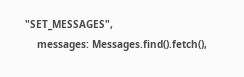"SET_MESSAGES",
    messages: Messages.find().fetch(),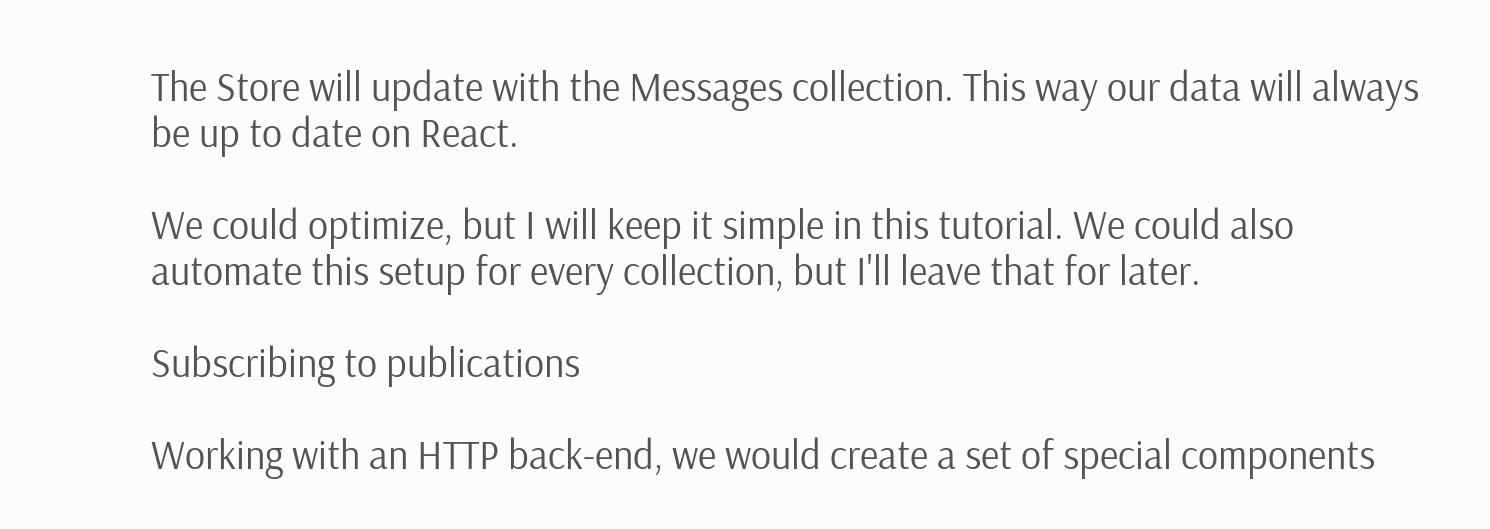The Store will update with the Messages collection. This way our data will always be up to date on React.

We could optimize, but I will keep it simple in this tutorial. We could also automate this setup for every collection, but I'll leave that for later.

Subscribing to publications

Working with an HTTP back-end, we would create a set of special components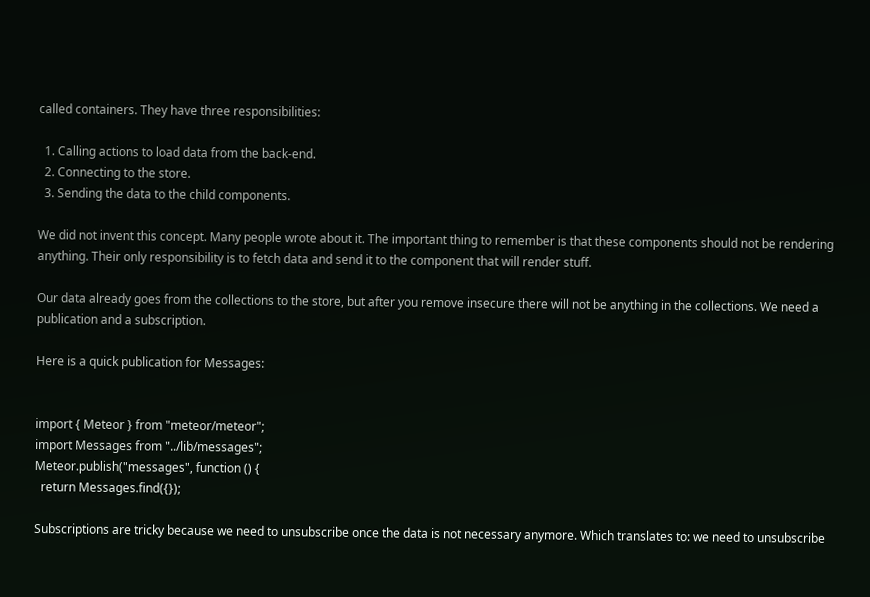called containers. They have three responsibilities:

  1. Calling actions to load data from the back-end.
  2. Connecting to the store.
  3. Sending the data to the child components.

We did not invent this concept. Many people wrote about it. The important thing to remember is that these components should not be rendering anything. Their only responsibility is to fetch data and send it to the component that will render stuff.

Our data already goes from the collections to the store, but after you remove insecure there will not be anything in the collections. We need a publication and a subscription.

Here is a quick publication for Messages:


import { Meteor } from "meteor/meteor";
import Messages from "../lib/messages";
Meteor.publish("messages", function () {
  return Messages.find({});

Subscriptions are tricky because we need to unsubscribe once the data is not necessary anymore. Which translates to: we need to unsubscribe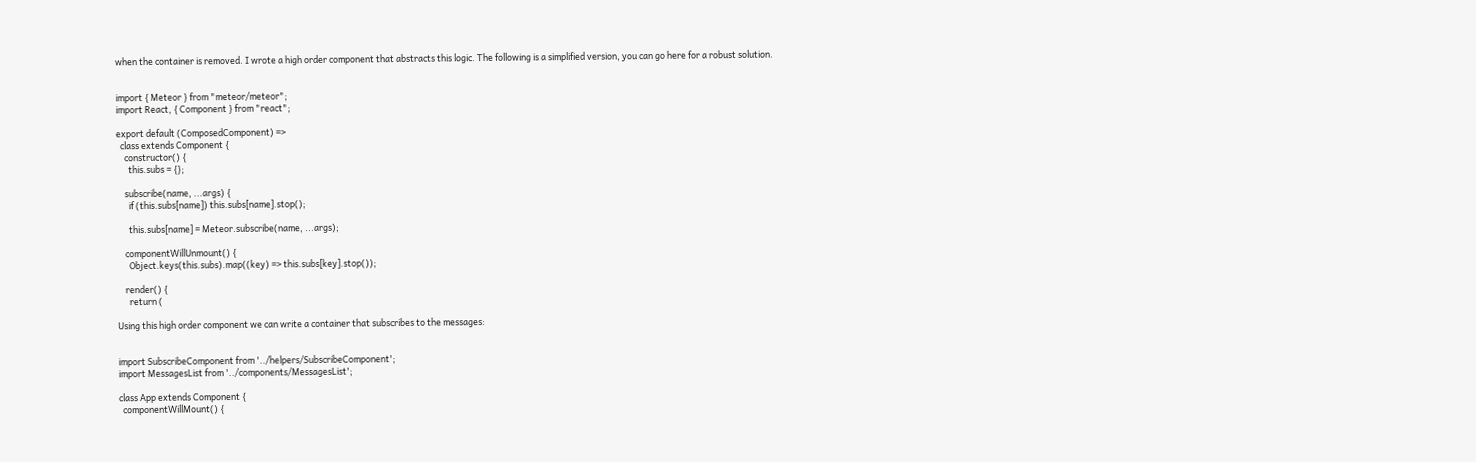when the container is removed. I wrote a high order component that abstracts this logic. The following is a simplified version, you can go here for a robust solution.


import { Meteor } from "meteor/meteor";
import React, { Component } from "react";

export default (ComposedComponent) =>
  class extends Component {
    constructor() {
      this.subs = {};

    subscribe(name, ...args) {
      if (this.subs[name]) this.subs[name].stop();

      this.subs[name] = Meteor.subscribe(name, ...args);

    componentWillUnmount() {
      Object.keys(this.subs).map((key) => this.subs[key].stop());

    render() {
      return (

Using this high order component we can write a container that subscribes to the messages:


import SubscribeComponent from '../helpers/SubscribeComponent';
import MessagesList from '../components/MessagesList';

class App extends Component {
  componentWillMount() {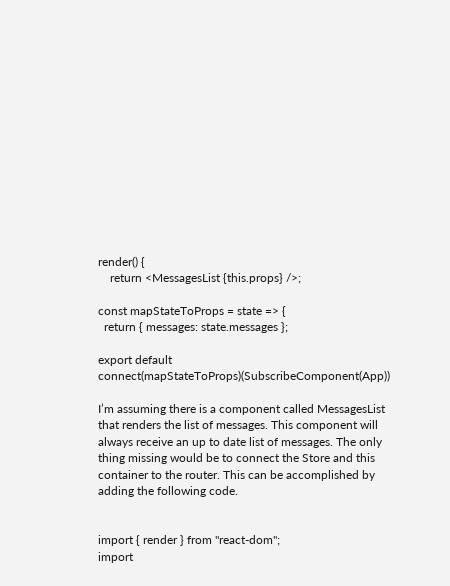render() {
    return <MessagesList {this.props} />;

const mapStateToProps = state => {
  return { messages: state.messages };

export default connect(mapStateToProps)(SubscribeComponent(App))

I’m assuming there is a component called MessagesList that renders the list of messages. This component will always receive an up to date list of messages. The only thing missing would be to connect the Store and this container to the router. This can be accomplished by adding the following code.


import { render } from "react-dom";
import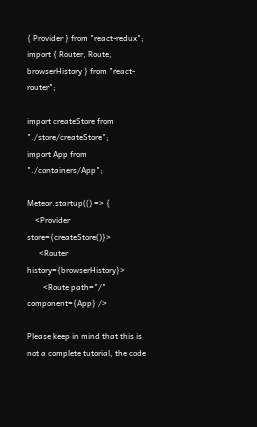{ Provider } from "react-redux";
import { Router, Route, browserHistory } from "react-router";

import createStore from "./store/createStore";
import App from "./containers/App";

Meteor.startup(() => {
    <Provider store={createStore()}>
      <Router history={browserHistory}>
        <Route path="/" component={App} />

Please keep in mind that this is not a complete tutorial, the code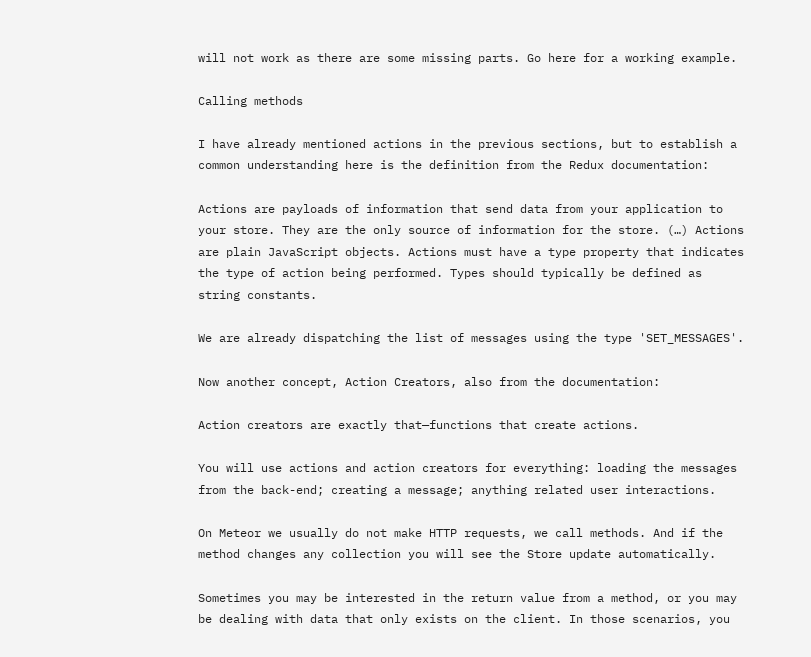will not work as there are some missing parts. Go here for a working example.

Calling methods

I have already mentioned actions in the previous sections, but to establish a common understanding here is the definition from the Redux documentation:

Actions are payloads of information that send data from your application to your store. They are the only source of information for the store. (…) Actions are plain JavaScript objects. Actions must have a type property that indicates the type of action being performed. Types should typically be defined as string constants.

We are already dispatching the list of messages using the type 'SET_MESSAGES'.

Now another concept, Action Creators, also from the documentation:

Action creators are exactly that—functions that create actions.

You will use actions and action creators for everything: loading the messages from the back-end; creating a message; anything related user interactions.

On Meteor we usually do not make HTTP requests, we call methods. And if the method changes any collection you will see the Store update automatically.

Sometimes you may be interested in the return value from a method, or you may be dealing with data that only exists on the client. In those scenarios, you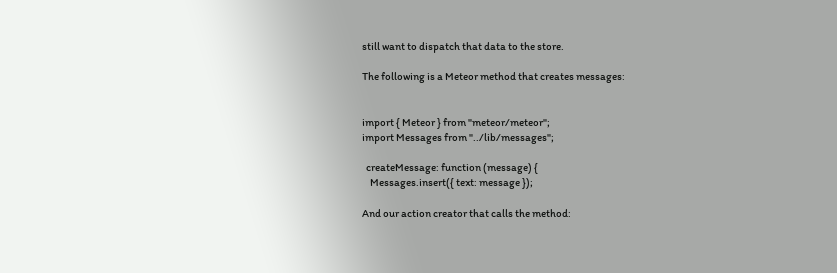still want to dispatch that data to the store.

The following is a Meteor method that creates messages:


import { Meteor } from "meteor/meteor";
import Messages from "../lib/messages";

  createMessage: function (message) {
    Messages.insert({ text: message });

And our action creator that calls the method: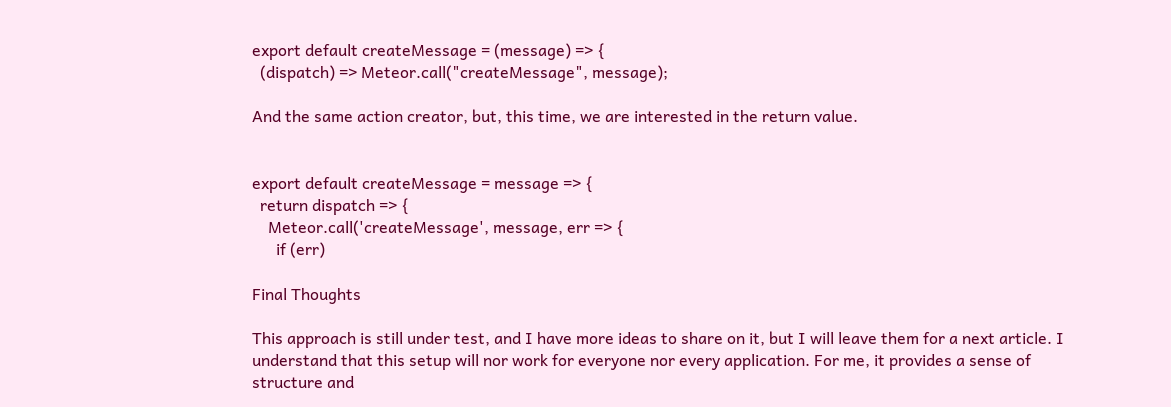export default createMessage = (message) => {
  (dispatch) => Meteor.call("createMessage", message);

And the same action creator, but, this time, we are interested in the return value.


export default createMessage = message => {
  return dispatch => {
    Meteor.call('createMessage', message, err => {
      if (err)

Final Thoughts

This approach is still under test, and I have more ideas to share on it, but I will leave them for a next article. I understand that this setup will nor work for everyone nor every application. For me, it provides a sense of structure and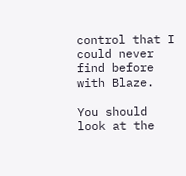control that I could never find before with Blaze.

You should look at the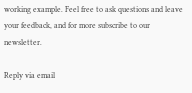working example. Feel free to ask questions and leave your feedback, and for more subscribe to our newsletter.

Reply via email